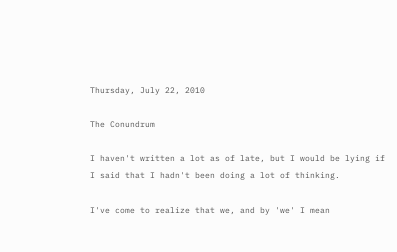Thursday, July 22, 2010

The Conundrum

I haven't written a lot as of late, but I would be lying if I said that I hadn't been doing a lot of thinking.

I've come to realize that we, and by 'we' I mean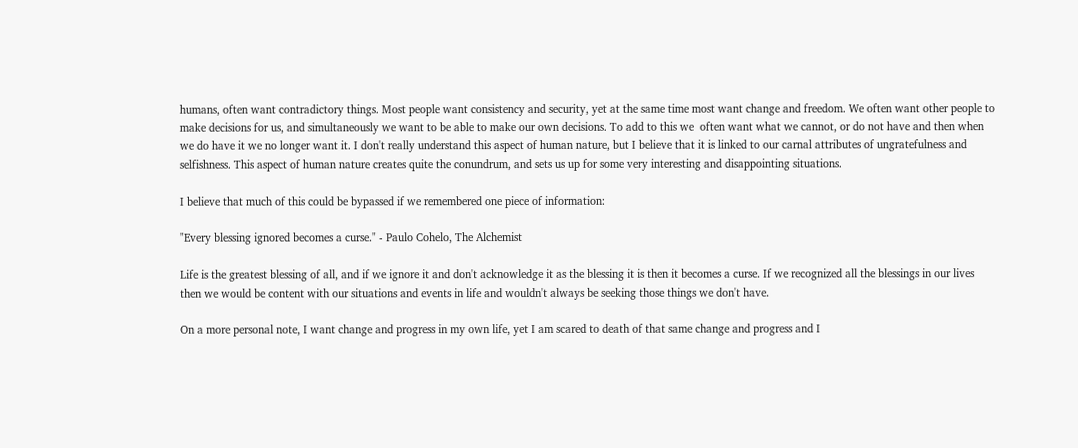humans, often want contradictory things. Most people want consistency and security, yet at the same time most want change and freedom. We often want other people to make decisions for us, and simultaneously we want to be able to make our own decisions. To add to this we  often want what we cannot, or do not have and then when we do have it we no longer want it. I don't really understand this aspect of human nature, but I believe that it is linked to our carnal attributes of ungratefulness and selfishness. This aspect of human nature creates quite the conundrum, and sets us up for some very interesting and disappointing situations.

I believe that much of this could be bypassed if we remembered one piece of information:

"Every blessing ignored becomes a curse." - Paulo Cohelo, The Alchemist

Life is the greatest blessing of all, and if we ignore it and don't acknowledge it as the blessing it is then it becomes a curse. If we recognized all the blessings in our lives then we would be content with our situations and events in life and wouldn't always be seeking those things we don't have.

On a more personal note, I want change and progress in my own life, yet I am scared to death of that same change and progress and I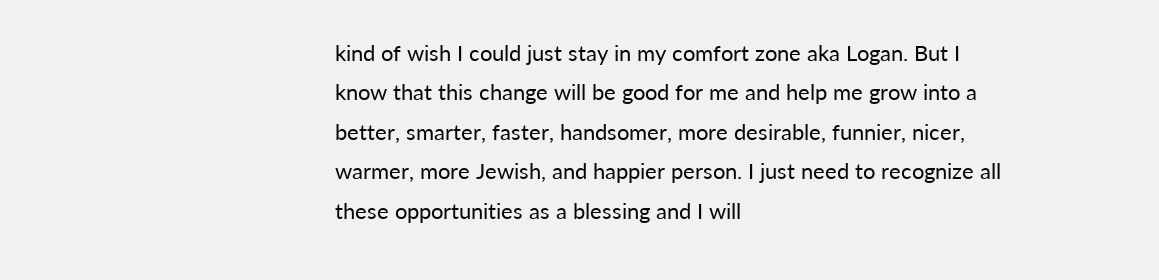kind of wish I could just stay in my comfort zone aka Logan. But I know that this change will be good for me and help me grow into a better, smarter, faster, handsomer, more desirable, funnier, nicer, warmer, more Jewish, and happier person. I just need to recognize all these opportunities as a blessing and I will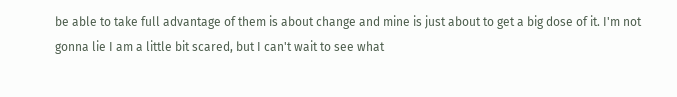be able to take full advantage of them is about change and mine is just about to get a big dose of it. I'm not gonna lie I am a little bit scared, but I can't wait to see what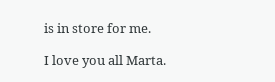is in store for me.

I love you all Marta.